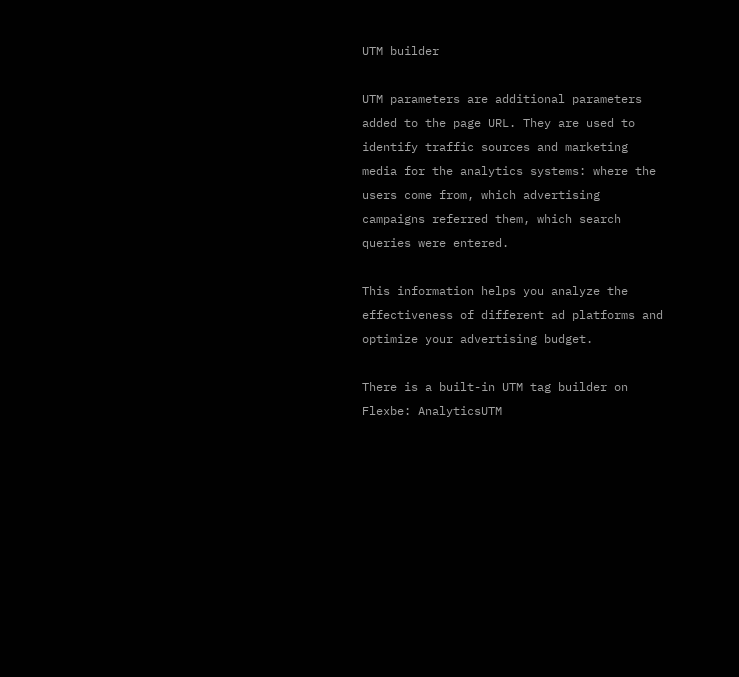UTM builder

UTM parameters are additional parameters added to the page URL. They are used to identify traffic sources and marketing media for the analytics systems: where the users come from, which advertising campaigns referred them, which search queries were entered.

This information helps you analyze the effectiveness of different ad platforms and optimize your advertising budget.

There is a built-in UTM tag builder on Flexbe: AnalyticsUTM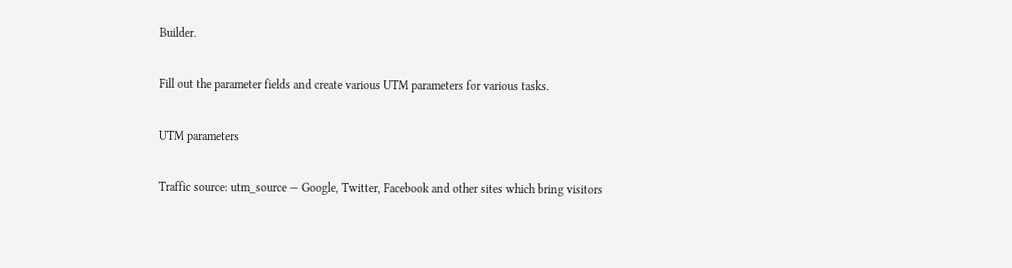Builder.

Fill out the parameter fields and create various UTM parameters for various tasks.

UTM parameters

Traffic source: utm_source — Google, Twitter, Facebook and other sites which bring visitors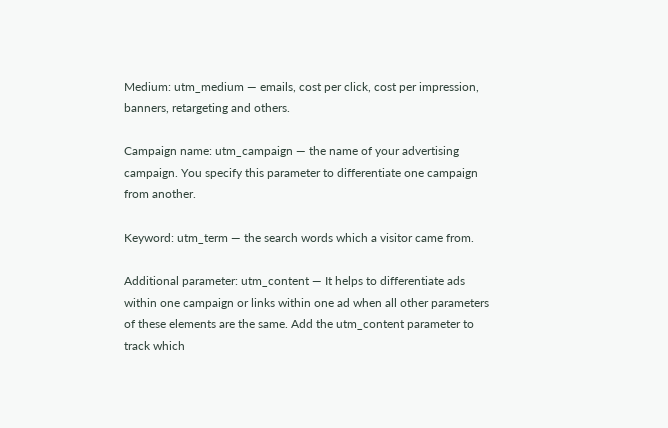Medium: utm_medium — emails, cost per click, cost per impression, banners, retargeting and others.

Campaign name: utm_campaign — the name of your advertising campaign. You specify this parameter to differentiate one campaign from another.

Keyword: utm_term — the search words which a visitor came from.

Additional parameter: utm_content — It helps to differentiate ads within one campaign or links within one ad when all other parameters of these elements are the same. Add the utm_content parameter to track which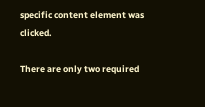specific content element was clicked.

There are only two required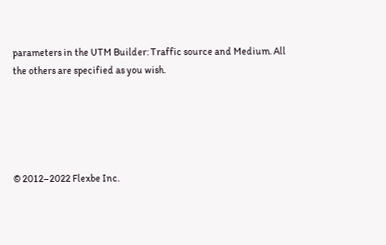parameters in the UTM Builder: Traffic source and Medium. All the others are specified as you wish.





© 2012–2022 Flexbe Inc.